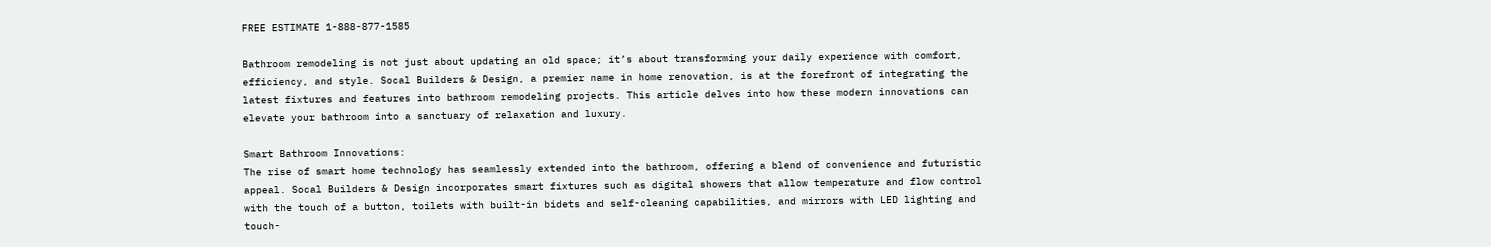FREE ESTIMATE 1-888-877-1585

Bathroom remodeling is not just about updating an old space; it’s about transforming your daily experience with comfort, efficiency, and style. Socal Builders & Design, a premier name in home renovation, is at the forefront of integrating the latest fixtures and features into bathroom remodeling projects. This article delves into how these modern innovations can elevate your bathroom into a sanctuary of relaxation and luxury.

Smart Bathroom Innovations:
The rise of smart home technology has seamlessly extended into the bathroom, offering a blend of convenience and futuristic appeal. Socal Builders & Design incorporates smart fixtures such as digital showers that allow temperature and flow control with the touch of a button, toilets with built-in bidets and self-cleaning capabilities, and mirrors with LED lighting and touch-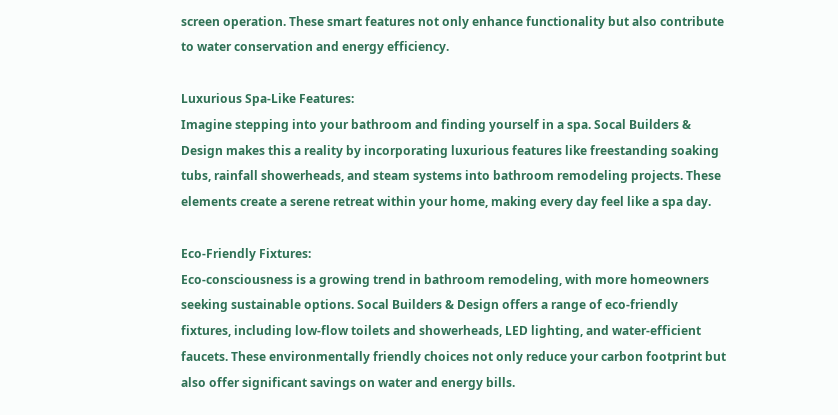screen operation. These smart features not only enhance functionality but also contribute to water conservation and energy efficiency.

Luxurious Spa-Like Features:
Imagine stepping into your bathroom and finding yourself in a spa. Socal Builders & Design makes this a reality by incorporating luxurious features like freestanding soaking tubs, rainfall showerheads, and steam systems into bathroom remodeling projects. These elements create a serene retreat within your home, making every day feel like a spa day.

Eco-Friendly Fixtures:
Eco-consciousness is a growing trend in bathroom remodeling, with more homeowners seeking sustainable options. Socal Builders & Design offers a range of eco-friendly fixtures, including low-flow toilets and showerheads, LED lighting, and water-efficient faucets. These environmentally friendly choices not only reduce your carbon footprint but also offer significant savings on water and energy bills.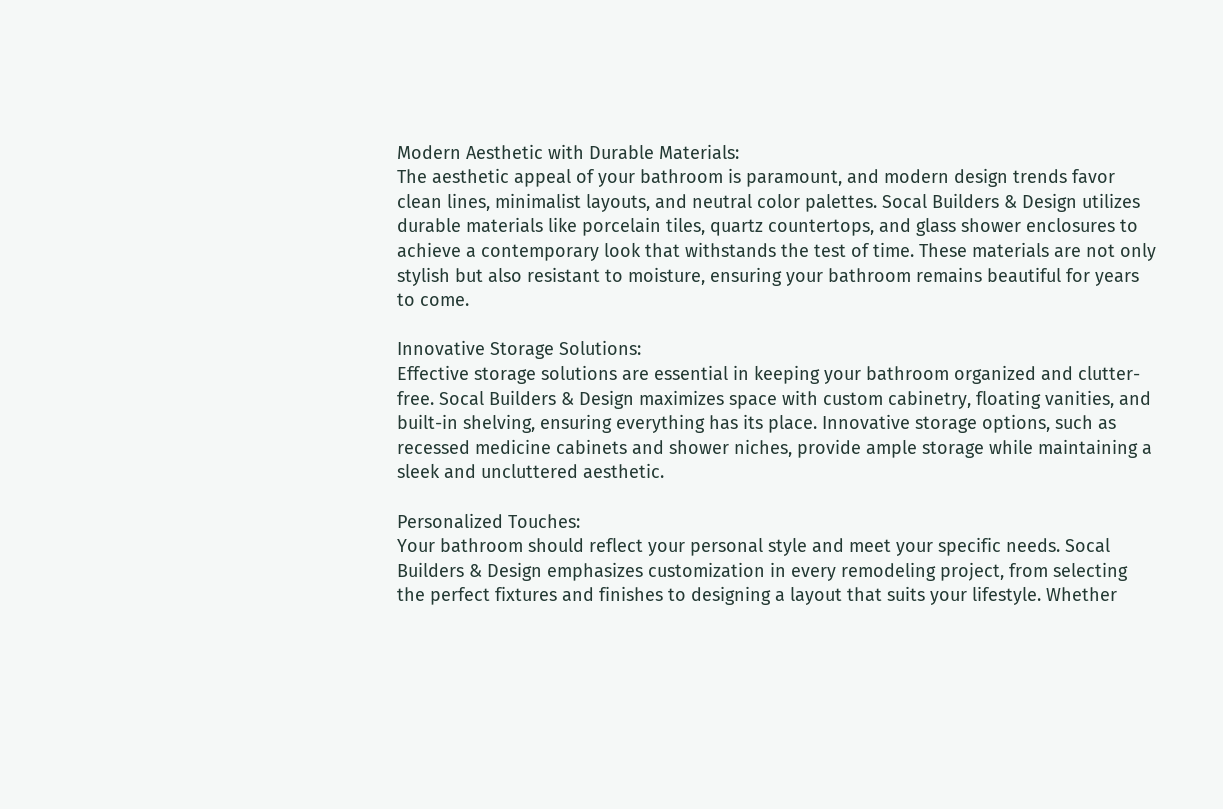Modern Aesthetic with Durable Materials:
The aesthetic appeal of your bathroom is paramount, and modern design trends favor clean lines, minimalist layouts, and neutral color palettes. Socal Builders & Design utilizes durable materials like porcelain tiles, quartz countertops, and glass shower enclosures to achieve a contemporary look that withstands the test of time. These materials are not only stylish but also resistant to moisture, ensuring your bathroom remains beautiful for years to come.

Innovative Storage Solutions:
Effective storage solutions are essential in keeping your bathroom organized and clutter-free. Socal Builders & Design maximizes space with custom cabinetry, floating vanities, and built-in shelving, ensuring everything has its place. Innovative storage options, such as recessed medicine cabinets and shower niches, provide ample storage while maintaining a sleek and uncluttered aesthetic.

Personalized Touches:
Your bathroom should reflect your personal style and meet your specific needs. Socal Builders & Design emphasizes customization in every remodeling project, from selecting the perfect fixtures and finishes to designing a layout that suits your lifestyle. Whether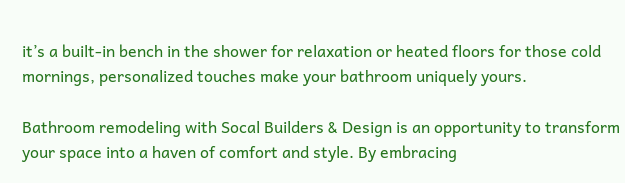it’s a built-in bench in the shower for relaxation or heated floors for those cold mornings, personalized touches make your bathroom uniquely yours.

Bathroom remodeling with Socal Builders & Design is an opportunity to transform your space into a haven of comfort and style. By embracing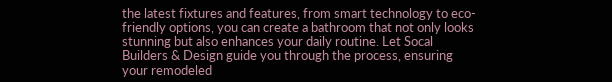the latest fixtures and features, from smart technology to eco-friendly options, you can create a bathroom that not only looks stunning but also enhances your daily routine. Let Socal Builders & Design guide you through the process, ensuring your remodeled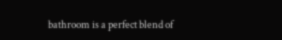bathroom is a perfect blend of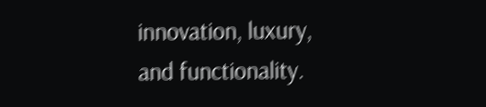innovation, luxury, and functionality.